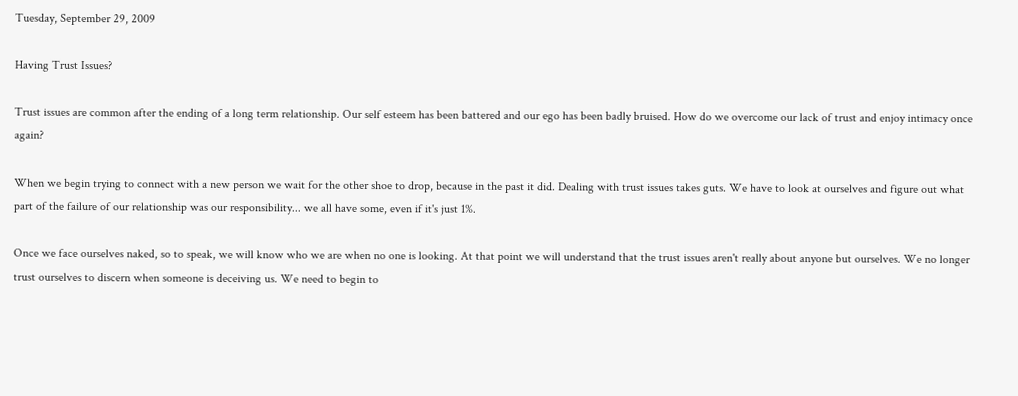Tuesday, September 29, 2009

Having Trust Issues?

Trust issues are common after the ending of a long term relationship. Our self esteem has been battered and our ego has been badly bruised. How do we overcome our lack of trust and enjoy intimacy once again?

When we begin trying to connect with a new person we wait for the other shoe to drop, because in the past it did. Dealing with trust issues takes guts. We have to look at ourselves and figure out what part of the failure of our relationship was our responsibility... we all have some, even if it's just 1%.

Once we face ourselves naked, so to speak, we will know who we are when no one is looking. At that point we will understand that the trust issues aren't really about anyone but ourselves. We no longer trust ourselves to discern when someone is deceiving us. We need to begin to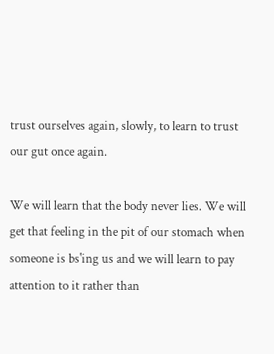trust ourselves again, slowly, to learn to trust our gut once again.

We will learn that the body never lies. We will get that feeling in the pit of our stomach when someone is bs'ing us and we will learn to pay attention to it rather than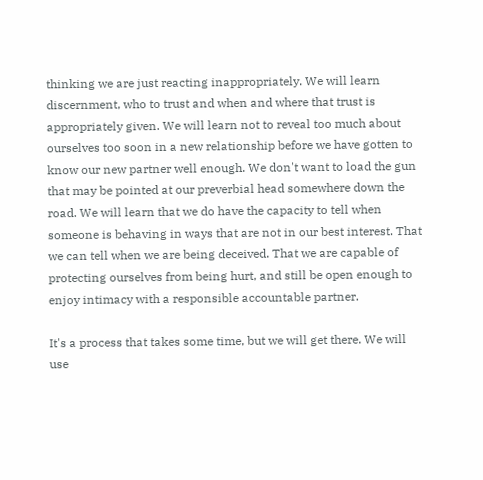thinking we are just reacting inappropriately. We will learn discernment, who to trust and when and where that trust is appropriately given. We will learn not to reveal too much about ourselves too soon in a new relationship before we have gotten to know our new partner well enough. We don't want to load the gun that may be pointed at our preverbial head somewhere down the road. We will learn that we do have the capacity to tell when someone is behaving in ways that are not in our best interest. That we can tell when we are being deceived. That we are capable of protecting ourselves from being hurt, and still be open enough to enjoy intimacy with a responsible accountable partner.

It's a process that takes some time, but we will get there. We will use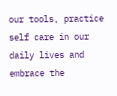our tools, practice self care in our daily lives and embrace the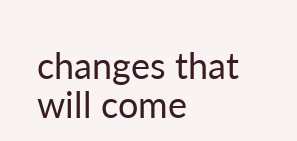changes that will come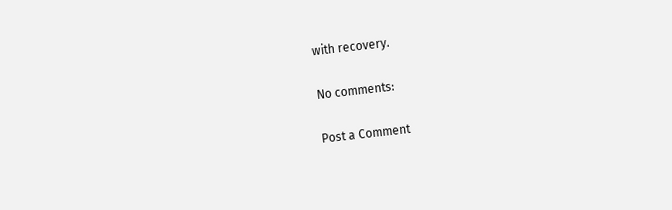with recovery.

No comments:

Post a Comment